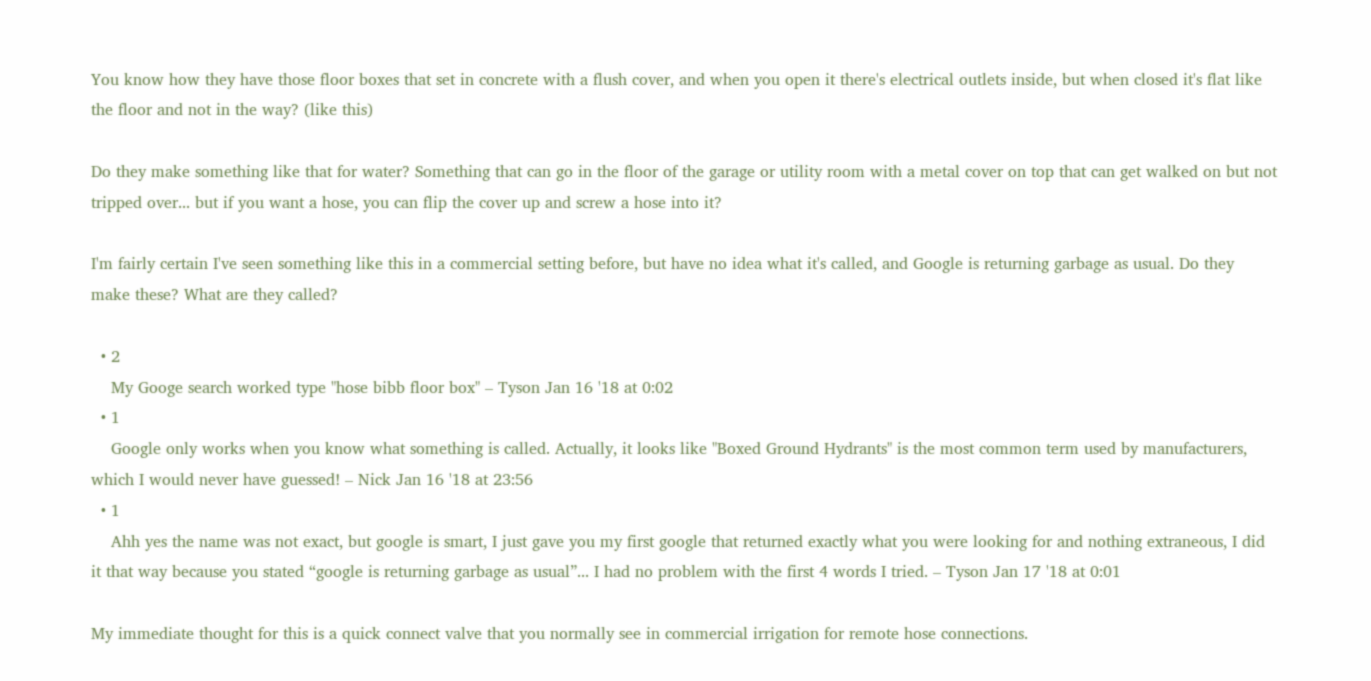You know how they have those floor boxes that set in concrete with a flush cover, and when you open it there's electrical outlets inside, but when closed it's flat like the floor and not in the way? (like this)

Do they make something like that for water? Something that can go in the floor of the garage or utility room with a metal cover on top that can get walked on but not tripped over... but if you want a hose, you can flip the cover up and screw a hose into it?

I'm fairly certain I've seen something like this in a commercial setting before, but have no idea what it's called, and Google is returning garbage as usual. Do they make these? What are they called?

  • 2
    My Googe search worked type "hose bibb floor box" – Tyson Jan 16 '18 at 0:02
  • 1
    Google only works when you know what something is called. Actually, it looks like "Boxed Ground Hydrants" is the most common term used by manufacturers, which I would never have guessed! – Nick Jan 16 '18 at 23:56
  • 1
    Ahh yes the name was not exact, but google is smart, I just gave you my first google that returned exactly what you were looking for and nothing extraneous, I did it that way because you stated “google is returning garbage as usual”... I had no problem with the first 4 words I tried. – Tyson Jan 17 '18 at 0:01

My immediate thought for this is a quick connect valve that you normally see in commercial irrigation for remote hose connections.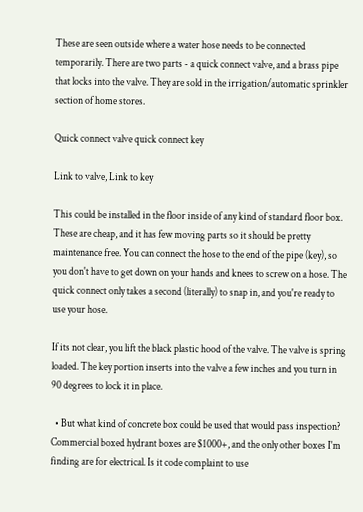These are seen outside where a water hose needs to be connected temporarily. There are two parts - a quick connect valve, and a brass pipe that locks into the valve. They are sold in the irrigation/automatic sprinkler section of home stores.

Quick connect valve quick connect key

Link to valve, Link to key

This could be installed in the floor inside of any kind of standard floor box. These are cheap, and it has few moving parts so it should be pretty maintenance free. You can connect the hose to the end of the pipe (key), so you don't have to get down on your hands and knees to screw on a hose. The quick connect only takes a second (literally) to snap in, and you're ready to use your hose.

If its not clear, you lift the black plastic hood of the valve. The valve is spring loaded. The key portion inserts into the valve a few inches and you turn in 90 degrees to lock it in place.

  • But what kind of concrete box could be used that would pass inspection? Commercial boxed hydrant boxes are $1000+, and the only other boxes I'm finding are for electrical. Is it code complaint to use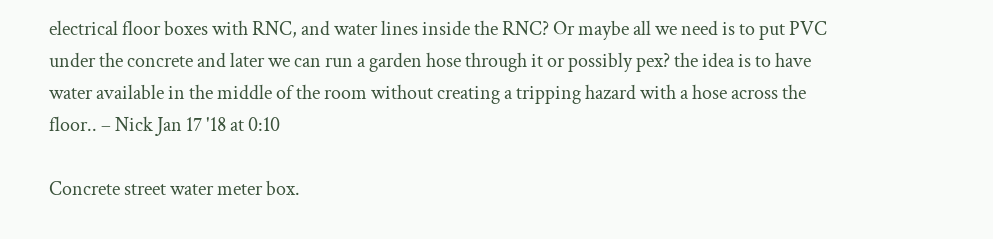electrical floor boxes with RNC, and water lines inside the RNC? Or maybe all we need is to put PVC under the concrete and later we can run a garden hose through it or possibly pex? the idea is to have water available in the middle of the room without creating a tripping hazard with a hose across the floor.. – Nick Jan 17 '18 at 0:10

Concrete street water meter box.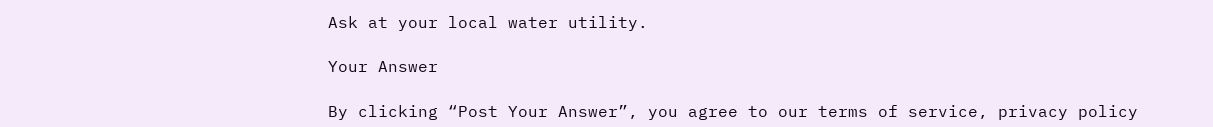Ask at your local water utility.

Your Answer

By clicking “Post Your Answer”, you agree to our terms of service, privacy policy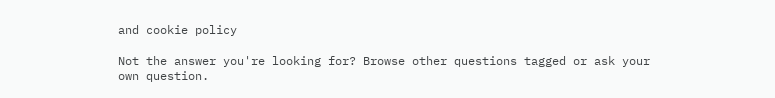and cookie policy

Not the answer you're looking for? Browse other questions tagged or ask your own question.